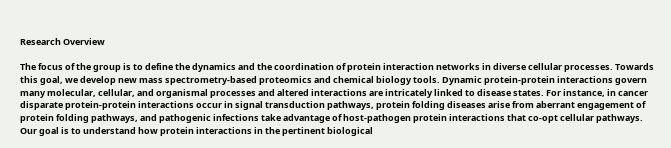Research Overview

The focus of the group is to define the dynamics and the coordination of protein interaction networks in diverse cellular processes. Towards this goal, we develop new mass spectrometry-based proteomics and chemical biology tools. Dynamic protein-protein interactions govern many molecular, cellular, and organismal processes and altered interactions are intricately linked to disease states. For instance, in cancer disparate protein-protein interactions occur in signal transduction pathways, protein folding diseases arise from aberrant engagement of protein folding pathways, and pathogenic infections take advantage of host-pathogen protein interactions that co-opt cellular pathways. Our goal is to understand how protein interactions in the pertinent biological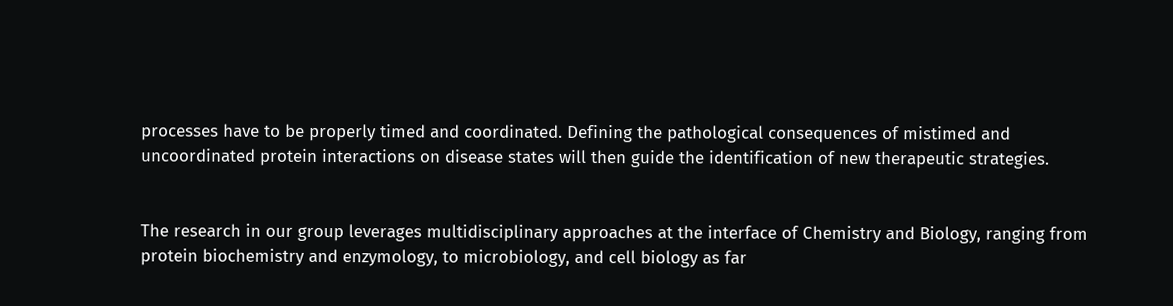processes have to be properly timed and coordinated. Defining the pathological consequences of mistimed and uncoordinated protein interactions on disease states will then guide the identification of new therapeutic strategies.


The research in our group leverages multidisciplinary approaches at the interface of Chemistry and Biology, ranging from protein biochemistry and enzymology, to microbiology, and cell biology as far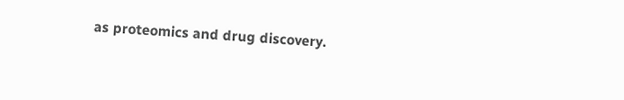as proteomics and drug discovery.